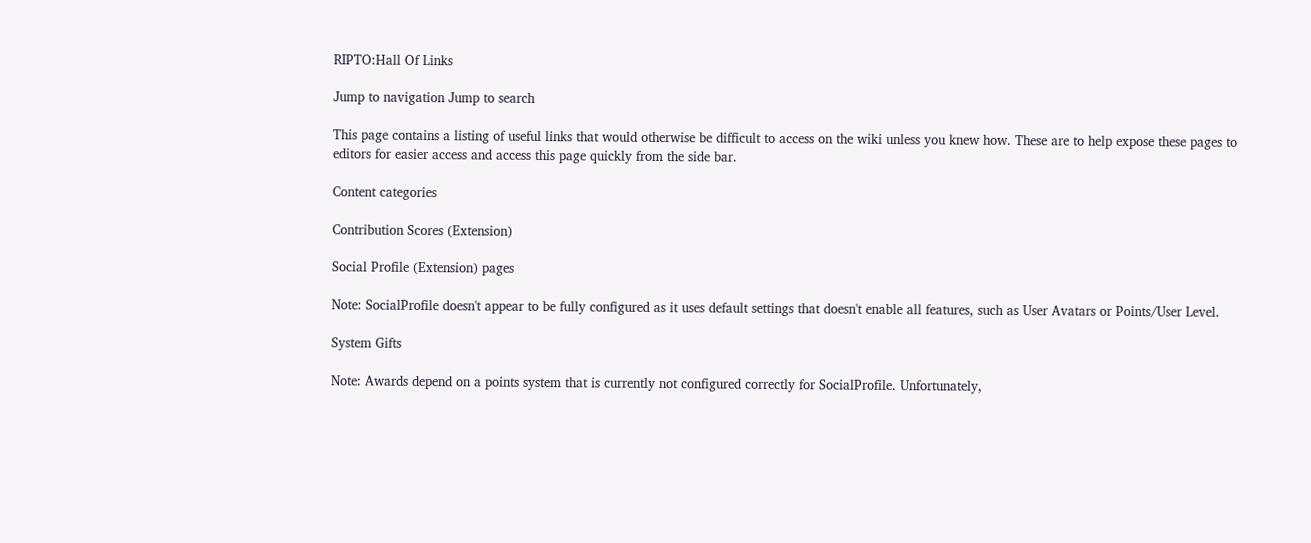RIPTO:Hall Of Links

Jump to navigation Jump to search

This page contains a listing of useful links that would otherwise be difficult to access on the wiki unless you knew how. These are to help expose these pages to editors for easier access and access this page quickly from the side bar.

Content categories

Contribution Scores (Extension)

Social Profile (Extension) pages

Note: SocialProfile doesn't appear to be fully configured as it uses default settings that doesn't enable all features, such as User Avatars or Points/User Level.

System Gifts

Note: Awards depend on a points system that is currently not configured correctly for SocialProfile. Unfortunately,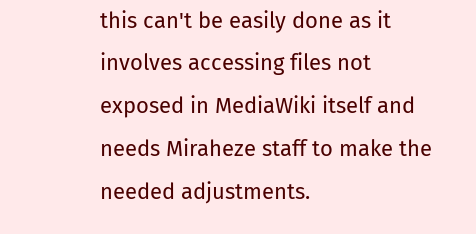this can't be easily done as it involves accessing files not exposed in MediaWiki itself and needs Miraheze staff to make the needed adjustments.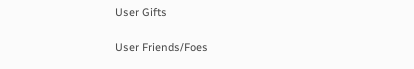User Gifts

User Friends/Foes